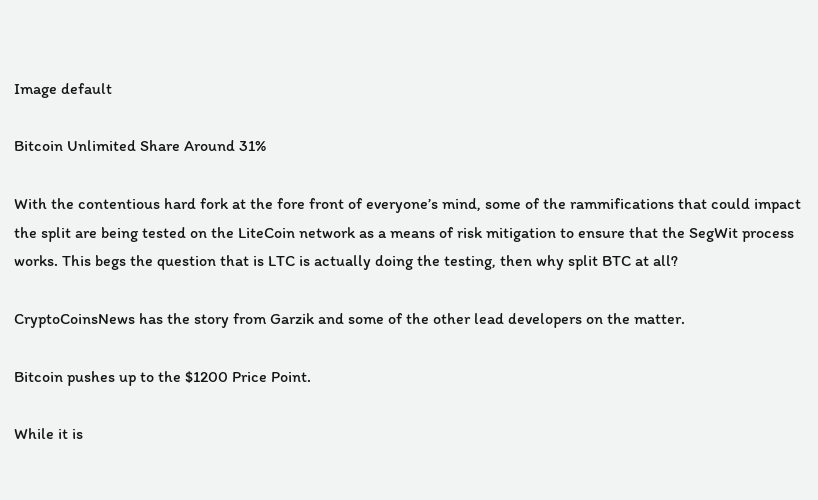Image default

Bitcoin Unlimited Share Around 31%

With the contentious hard fork at the fore front of everyone’s mind, some of the rammifications that could impact the split are being tested on the LiteCoin network as a means of risk mitigation to ensure that the SegWit process works. This begs the question that is LTC is actually doing the testing, then why split BTC at all?

CryptoCoinsNews has the story from Garzik and some of the other lead developers on the matter.

Bitcoin pushes up to the $1200 Price Point.

While it is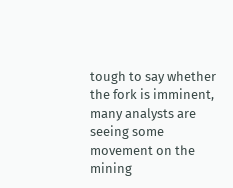tough to say whether the fork is imminent, many analysts are seeing some movement on the mining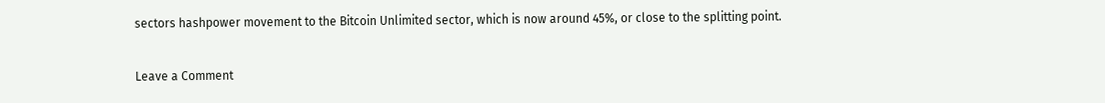sectors hashpower movement to the Bitcoin Unlimited sector, which is now around 45%, or close to the splitting point.

Leave a Comment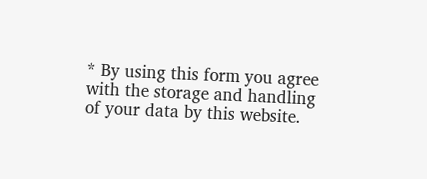* By using this form you agree with the storage and handling of your data by this website.